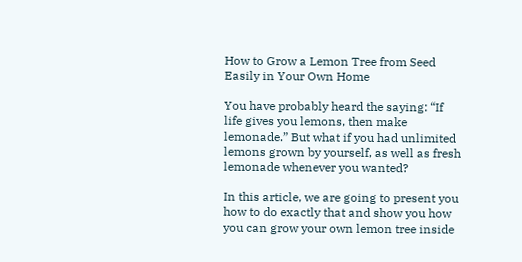How to Grow a Lemon Tree from Seed Easily in Your Own Home

You have probably heard the saying: “If life gives you lemons, then make lemonade.” But what if you had unlimited lemons grown by yourself, as well as fresh lemonade whenever you wanted?

In this article, we are going to present you how to do exactly that and show you how you can grow your own lemon tree inside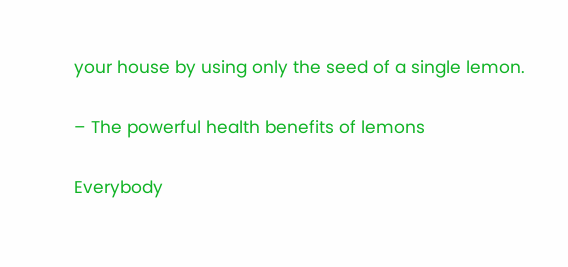your house by using only the seed of a single lemon.

– The powerful health benefits of lemons

Everybody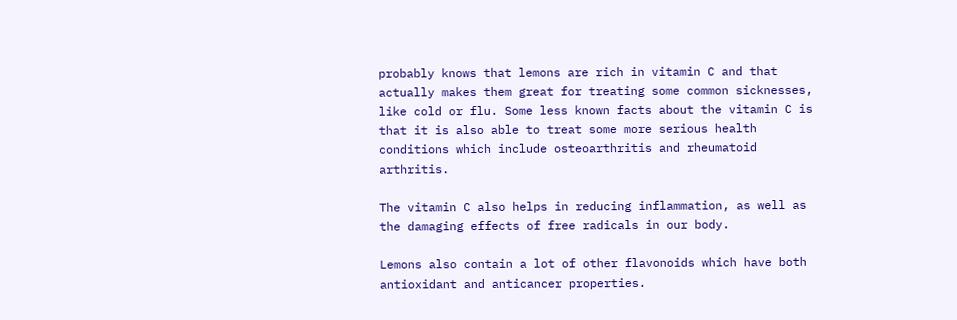probably knows that lemons are rich in vitamin C and that actually makes them great for treating some common sicknesses, like cold or flu. Some less known facts about the vitamin C is that it is also able to treat some more serious health conditions which include osteoarthritis and rheumatoid arthritis.

The vitamin C also helps in reducing inflammation, as well as the damaging effects of free radicals in our body.

Lemons also contain a lot of other flavonoids which have both antioxidant and anticancer properties.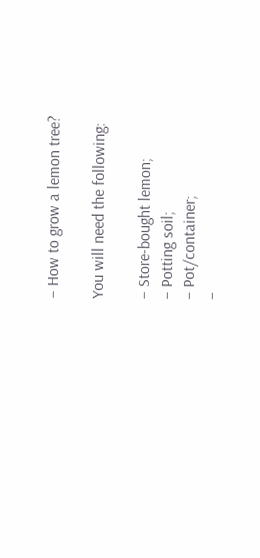– How to grow a lemon tree?

You will need the following:

– Store-bought lemon;
– Potting soil;
– Pot/container;
–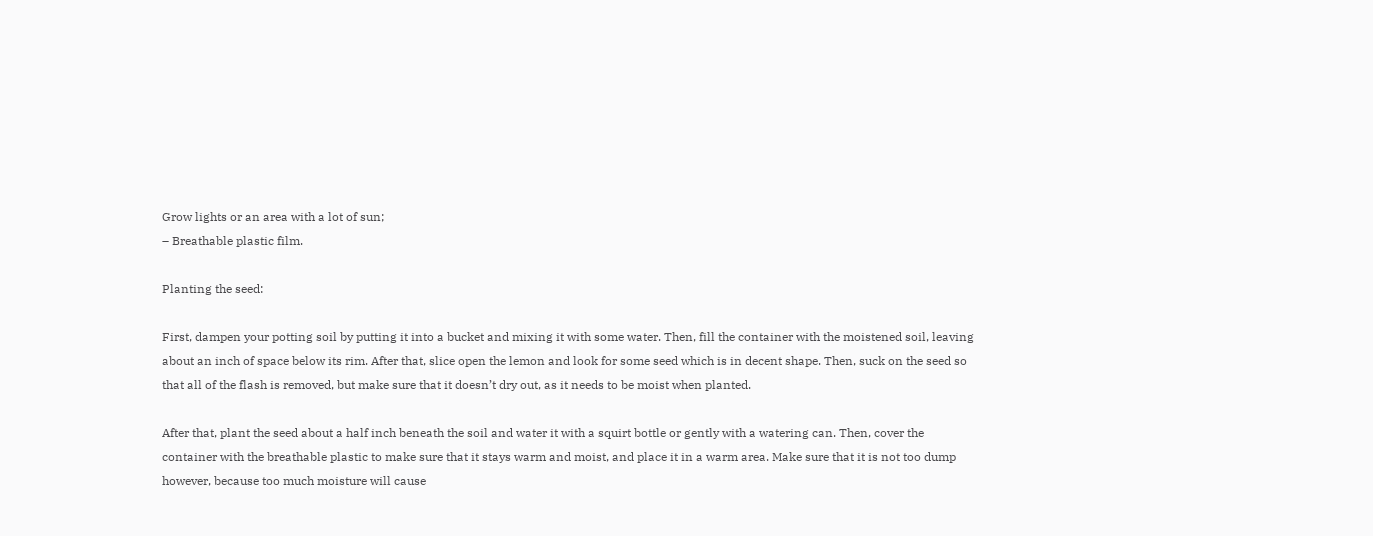Grow lights or an area with a lot of sun;
– Breathable plastic film.

Planting the seed:

First, dampen your potting soil by putting it into a bucket and mixing it with some water. Then, fill the container with the moistened soil, leaving about an inch of space below its rim. After that, slice open the lemon and look for some seed which is in decent shape. Then, suck on the seed so that all of the flash is removed, but make sure that it doesn’t dry out, as it needs to be moist when planted.

After that, plant the seed about a half inch beneath the soil and water it with a squirt bottle or gently with a watering can. Then, cover the container with the breathable plastic to make sure that it stays warm and moist, and place it in a warm area. Make sure that it is not too dump however, because too much moisture will cause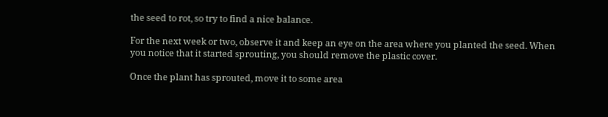the seed to rot, so try to find a nice balance.

For the next week or two, observe it and keep an eye on the area where you planted the seed. When you notice that it started sprouting, you should remove the plastic cover.

Once the plant has sprouted, move it to some area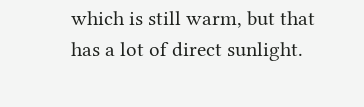which is still warm, but that has a lot of direct sunlight.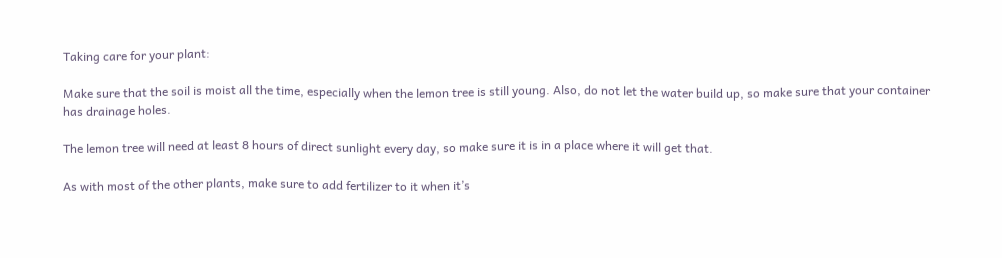Taking care for your plant:

Make sure that the soil is moist all the time, especially when the lemon tree is still young. Also, do not let the water build up, so make sure that your container has drainage holes.

The lemon tree will need at least 8 hours of direct sunlight every day, so make sure it is in a place where it will get that.

As with most of the other plants, make sure to add fertilizer to it when it’s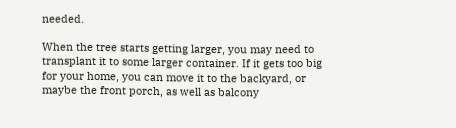needed.

When the tree starts getting larger, you may need to transplant it to some larger container. If it gets too big for your home, you can move it to the backyard, or maybe the front porch, as well as balcony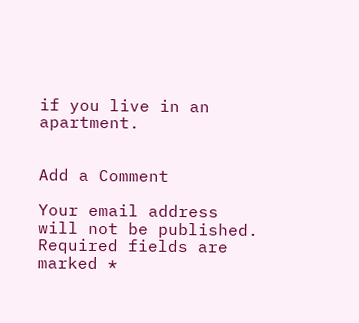if you live in an apartment.


Add a Comment

Your email address will not be published. Required fields are marked *